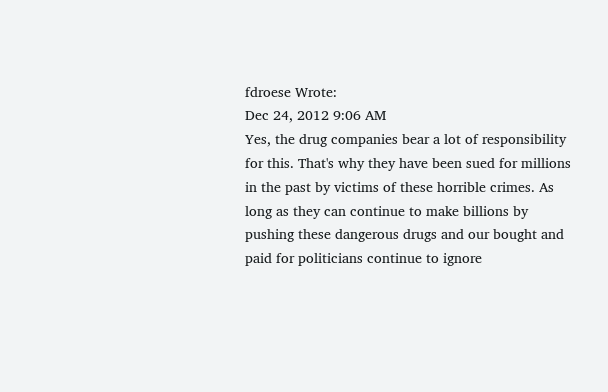fdroese Wrote:
Dec 24, 2012 9:06 AM
Yes, the drug companies bear a lot of responsibility for this. That's why they have been sued for millions in the past by victims of these horrible crimes. As long as they can continue to make billions by pushing these dangerous drugs and our bought and paid for politicians continue to ignore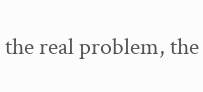the real problem, the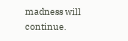madness will continue.